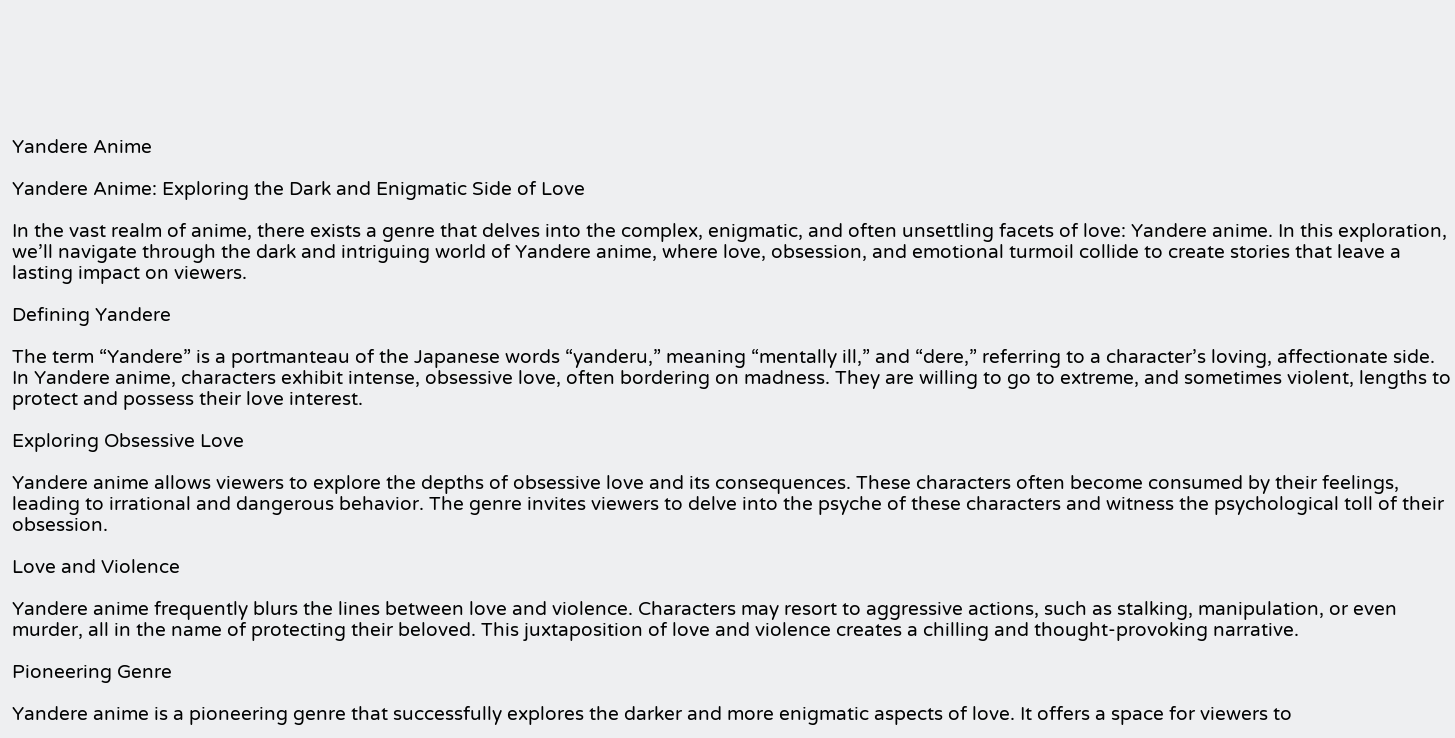Yandere Anime

Yandere Anime: Exploring the Dark and Enigmatic Side of Love

In the vast realm of anime, there exists a genre that delves into the complex, enigmatic, and often unsettling facets of love: Yandere anime. In this exploration, we’ll navigate through the dark and intriguing world of Yandere anime, where love, obsession, and emotional turmoil collide to create stories that leave a lasting impact on viewers.

Defining Yandere

The term “Yandere” is a portmanteau of the Japanese words “yanderu,” meaning “mentally ill,” and “dere,” referring to a character’s loving, affectionate side. In Yandere anime, characters exhibit intense, obsessive love, often bordering on madness. They are willing to go to extreme, and sometimes violent, lengths to protect and possess their love interest.

Exploring Obsessive Love

Yandere anime allows viewers to explore the depths of obsessive love and its consequences. These characters often become consumed by their feelings, leading to irrational and dangerous behavior. The genre invites viewers to delve into the psyche of these characters and witness the psychological toll of their obsession.

Love and Violence

Yandere anime frequently blurs the lines between love and violence. Characters may resort to aggressive actions, such as stalking, manipulation, or even murder, all in the name of protecting their beloved. This juxtaposition of love and violence creates a chilling and thought-provoking narrative.

Pioneering Genre

Yandere anime is a pioneering genre that successfully explores the darker and more enigmatic aspects of love. It offers a space for viewers to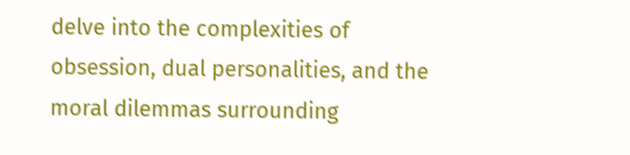delve into the complexities of obsession, dual personalities, and the moral dilemmas surrounding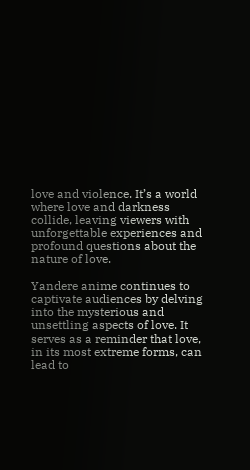love and violence. It’s a world where love and darkness collide, leaving viewers with unforgettable experiences and profound questions about the nature of love.

Yandere anime continues to captivate audiences by delving into the mysterious and unsettling aspects of love. It serves as a reminder that love, in its most extreme forms, can lead to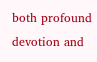both profound devotion and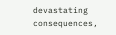devastating consequences,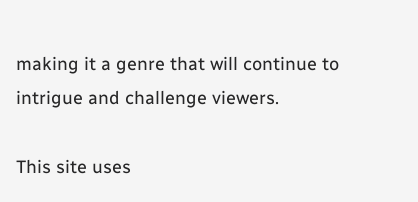making it a genre that will continue to intrigue and challenge viewers.

This site uses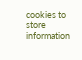cookies to store information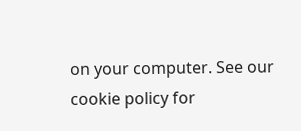on your computer. See our cookie policy for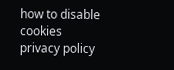how to disable cookies  privacy policy